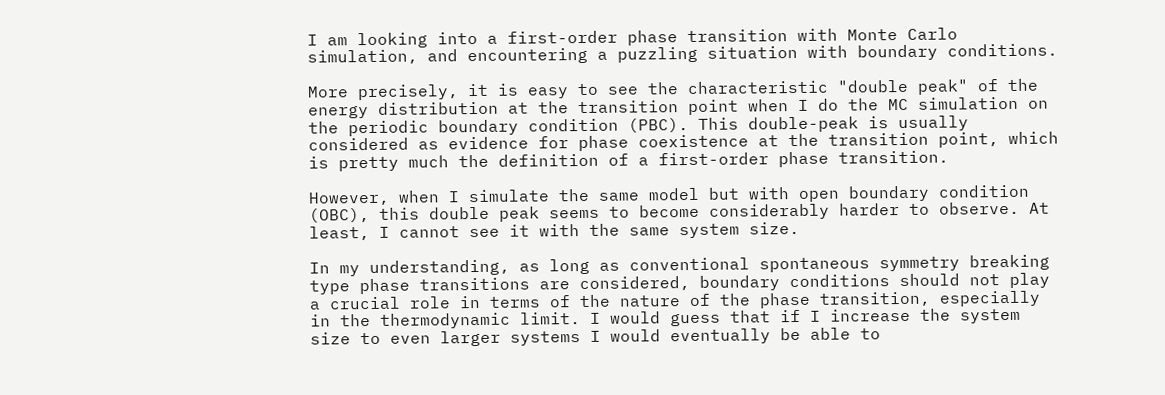I am looking into a first-order phase transition with Monte Carlo simulation, and encountering a puzzling situation with boundary conditions.

More precisely, it is easy to see the characteristic "double peak" of the energy distribution at the transition point when I do the MC simulation on the periodic boundary condition (PBC). This double-peak is usually considered as evidence for phase coexistence at the transition point, which is pretty much the definition of a first-order phase transition.

However, when I simulate the same model but with open boundary condition (OBC), this double peak seems to become considerably harder to observe. At least, I cannot see it with the same system size.

In my understanding, as long as conventional spontaneous symmetry breaking type phase transitions are considered, boundary conditions should not play a crucial role in terms of the nature of the phase transition, especially in the thermodynamic limit. I would guess that if I increase the system size to even larger systems I would eventually be able to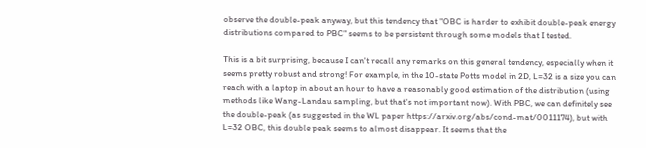observe the double-peak anyway, but this tendency that "OBC is harder to exhibit double-peak energy distributions compared to PBC" seems to be persistent through some models that I tested.

This is a bit surprising, because I can't recall any remarks on this general tendency, especially when it seems pretty robust and strong! For example, in the 10-state Potts model in 2D, L=32 is a size you can reach with a laptop in about an hour to have a reasonably good estimation of the distribution (using methods like Wang-Landau sampling, but that's not important now). With PBC, we can definitely see the double-peak (as suggested in the WL paper https://arxiv.org/abs/cond-mat/0011174), but with L=32 OBC, this double peak seems to almost disappear. It seems that the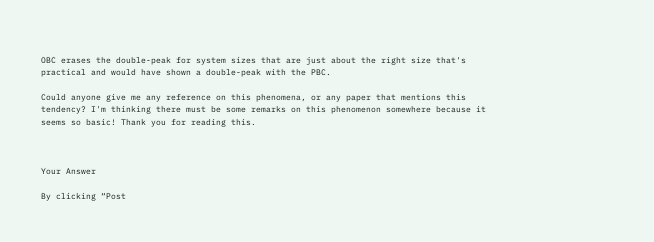OBC erases the double-peak for system sizes that are just about the right size that's practical and would have shown a double-peak with the PBC.

Could anyone give me any reference on this phenomena, or any paper that mentions this tendency? I'm thinking there must be some remarks on this phenomenon somewhere because it seems so basic! Thank you for reading this.



Your Answer

By clicking “Post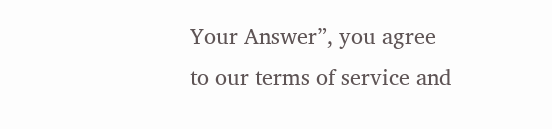Your Answer”, you agree to our terms of service and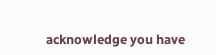acknowledge you have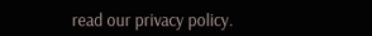read our privacy policy.